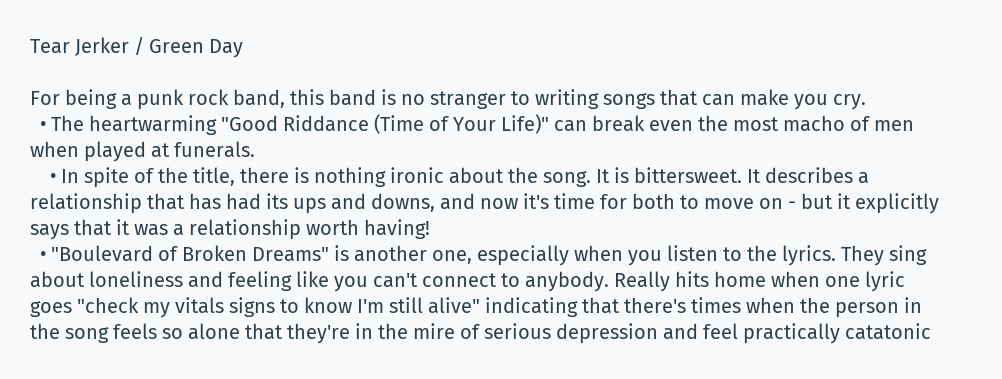Tear Jerker / Green Day

For being a punk rock band, this band is no stranger to writing songs that can make you cry.
  • The heartwarming "Good Riddance (Time of Your Life)" can break even the most macho of men when played at funerals.
    • In spite of the title, there is nothing ironic about the song. It is bittersweet. It describes a relationship that has had its ups and downs, and now it's time for both to move on - but it explicitly says that it was a relationship worth having!
  • "Boulevard of Broken Dreams" is another one, especially when you listen to the lyrics. They sing about loneliness and feeling like you can't connect to anybody. Really hits home when one lyric goes "check my vitals signs to know I'm still alive" indicating that there's times when the person in the song feels so alone that they're in the mire of serious depression and feel practically catatonic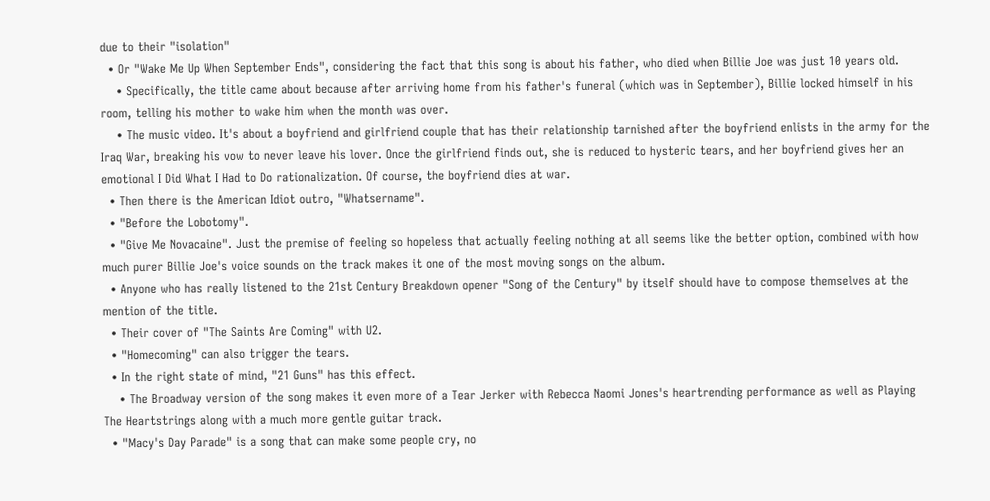due to their "isolation"
  • Or "Wake Me Up When September Ends", considering the fact that this song is about his father, who died when Billie Joe was just 10 years old.
    • Specifically, the title came about because after arriving home from his father's funeral (which was in September), Billie locked himself in his room, telling his mother to wake him when the month was over.
    • The music video. It's about a boyfriend and girlfriend couple that has their relationship tarnished after the boyfriend enlists in the army for the Iraq War, breaking his vow to never leave his lover. Once the girlfriend finds out, she is reduced to hysteric tears, and her boyfriend gives her an emotional I Did What I Had to Do rationalization. Of course, the boyfriend dies at war.
  • Then there is the American Idiot outro, "Whatsername".
  • "Before the Lobotomy".
  • "Give Me Novacaine". Just the premise of feeling so hopeless that actually feeling nothing at all seems like the better option, combined with how much purer Billie Joe's voice sounds on the track makes it one of the most moving songs on the album.
  • Anyone who has really listened to the 21st Century Breakdown opener "Song of the Century" by itself should have to compose themselves at the mention of the title.
  • Their cover of "The Saints Are Coming" with U2.
  • "Homecoming" can also trigger the tears.
  • In the right state of mind, "21 Guns" has this effect.
    • The Broadway version of the song makes it even more of a Tear Jerker with Rebecca Naomi Jones's heartrending performance as well as Playing The Heartstrings along with a much more gentle guitar track.
  • "Macy's Day Parade" is a song that can make some people cry, no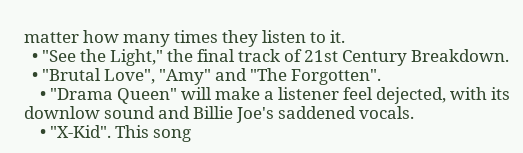matter how many times they listen to it.
  • "See the Light," the final track of 21st Century Breakdown.
  • "Brutal Love", "Amy" and "The Forgotten".
    • "Drama Queen" will make a listener feel dejected, with its downlow sound and Billie Joe's saddened vocals.
    • "X-Kid". This song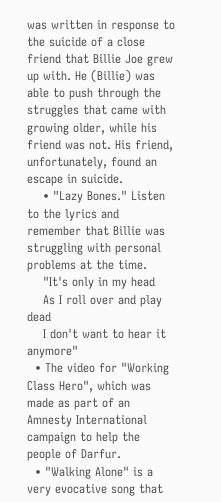was written in response to the suicide of a close friend that Billie Joe grew up with. He (Billie) was able to push through the struggles that came with growing older, while his friend was not. His friend, unfortunately, found an escape in suicide.
    • "Lazy Bones." Listen to the lyrics and remember that Billie was struggling with personal problems at the time.
    "It's only in my head
    As I roll over and play dead
    I don't want to hear it anymore"
  • The video for "Working Class Hero", which was made as part of an Amnesty International campaign to help the people of Darfur.
  • "Walking Alone" is a very evocative song that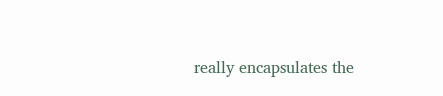really encapsulates the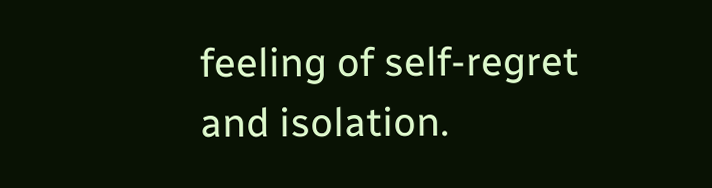feeling of self-regret and isolation.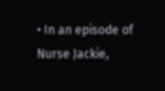• In an episode of Nurse Jackie,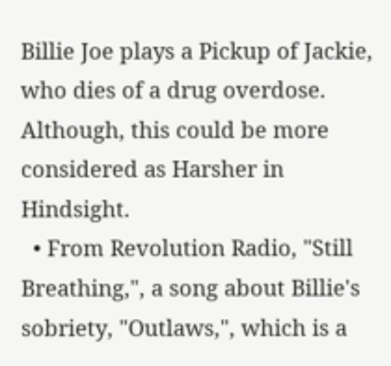Billie Joe plays a Pickup of Jackie, who dies of a drug overdose. Although, this could be more considered as Harsher in Hindsight.
  • From Revolution Radio, "Still Breathing,", a song about Billie's sobriety, "Outlaws,", which is a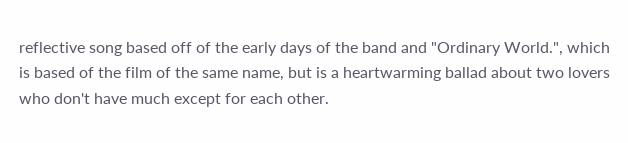reflective song based off of the early days of the band and "Ordinary World.", which is based of the film of the same name, but is a heartwarming ballad about two lovers who don't have much except for each other.